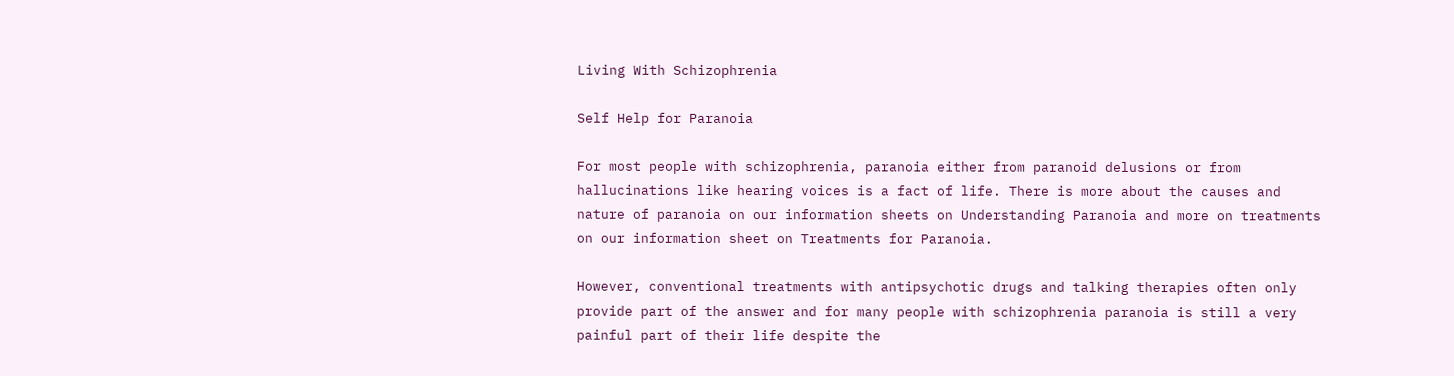Living With Schizophrenia

Self Help for Paranoia

For most people with schizophrenia, paranoia either from paranoid delusions or from hallucinations like hearing voices is a fact of life. There is more about the causes and nature of paranoia on our information sheets on Understanding Paranoia and more on treatments on our information sheet on Treatments for Paranoia.

However, conventional treatments with antipsychotic drugs and talking therapies often only provide part of the answer and for many people with schizophrenia paranoia is still a very painful part of their life despite the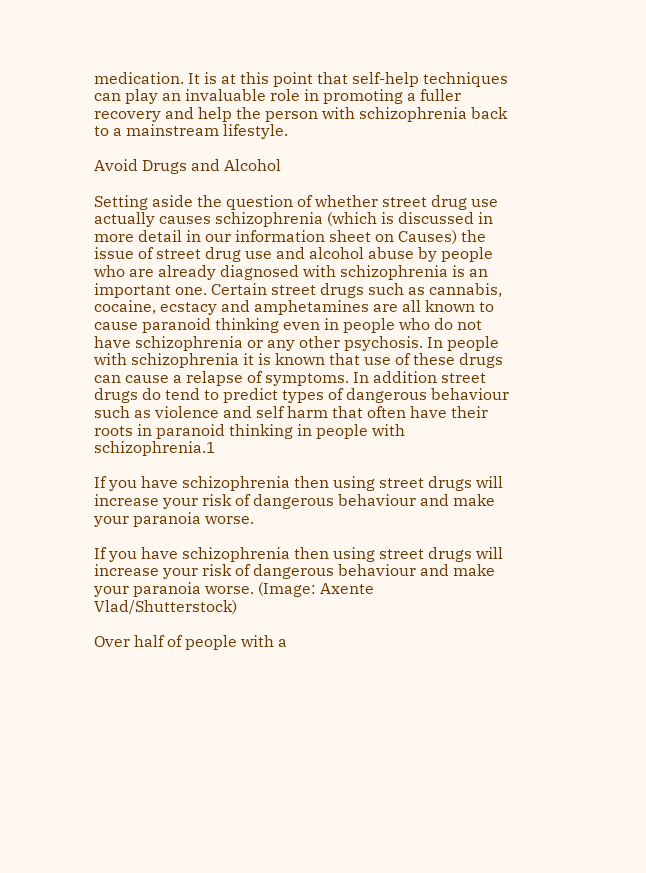medication. It is at this point that self-help techniques can play an invaluable role in promoting a fuller recovery and help the person with schizophrenia back to a mainstream lifestyle.

Avoid Drugs and Alcohol

Setting aside the question of whether street drug use actually causes schizophrenia (which is discussed in more detail in our information sheet on Causes) the issue of street drug use and alcohol abuse by people who are already diagnosed with schizophrenia is an important one. Certain street drugs such as cannabis, cocaine, ecstacy and amphetamines are all known to cause paranoid thinking even in people who do not have schizophrenia or any other psychosis. In people with schizophrenia it is known that use of these drugs can cause a relapse of symptoms. In addition street drugs do tend to predict types of dangerous behaviour such as violence and self harm that often have their roots in paranoid thinking in people with schizophrenia.1

If you have schizophrenia then using street drugs will increase your risk of dangerous behaviour and make your paranoia worse.

If you have schizophrenia then using street drugs will increase your risk of dangerous behaviour and make your paranoia worse. (Image: Axente Vlad/Shutterstock)

Over half of people with a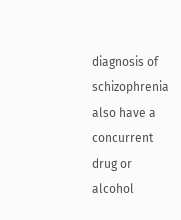diagnosis of schizophrenia also have a concurrent drug or alcohol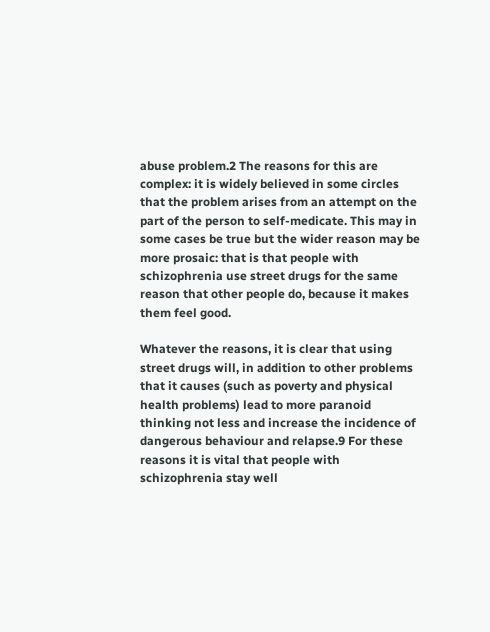abuse problem.2 The reasons for this are complex: it is widely believed in some circles that the problem arises from an attempt on the part of the person to self-medicate. This may in some cases be true but the wider reason may be more prosaic: that is that people with schizophrenia use street drugs for the same reason that other people do, because it makes them feel good.

Whatever the reasons, it is clear that using street drugs will, in addition to other problems that it causes (such as poverty and physical health problems) lead to more paranoid thinking not less and increase the incidence of dangerous behaviour and relapse.9 For these reasons it is vital that people with schizophrenia stay well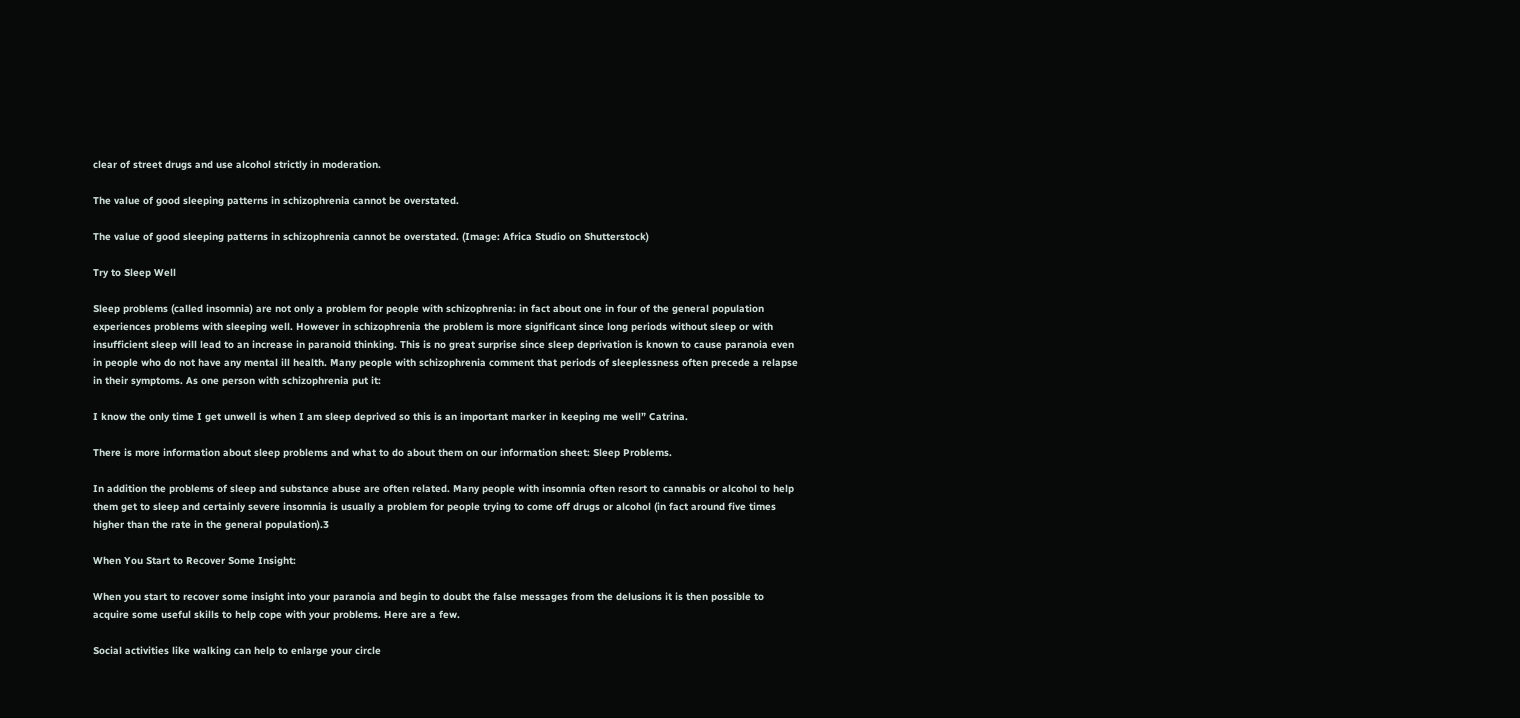clear of street drugs and use alcohol strictly in moderation.

The value of good sleeping patterns in schizophrenia cannot be overstated.

The value of good sleeping patterns in schizophrenia cannot be overstated. (Image: Africa Studio on Shutterstock)

Try to Sleep Well

Sleep problems (called insomnia) are not only a problem for people with schizophrenia: in fact about one in four of the general population experiences problems with sleeping well. However in schizophrenia the problem is more significant since long periods without sleep or with insufficient sleep will lead to an increase in paranoid thinking. This is no great surprise since sleep deprivation is known to cause paranoia even in people who do not have any mental ill health. Many people with schizophrenia comment that periods of sleeplessness often precede a relapse in their symptoms. As one person with schizophrenia put it:

I know the only time I get unwell is when I am sleep deprived so this is an important marker in keeping me well” Catrina.

There is more information about sleep problems and what to do about them on our information sheet: Sleep Problems.

In addition the problems of sleep and substance abuse are often related. Many people with insomnia often resort to cannabis or alcohol to help them get to sleep and certainly severe insomnia is usually a problem for people trying to come off drugs or alcohol (in fact around five times higher than the rate in the general population).3

When You Start to Recover Some Insight:

When you start to recover some insight into your paranoia and begin to doubt the false messages from the delusions it is then possible to acquire some useful skills to help cope with your problems. Here are a few.

Social activities like walking can help to enlarge your circle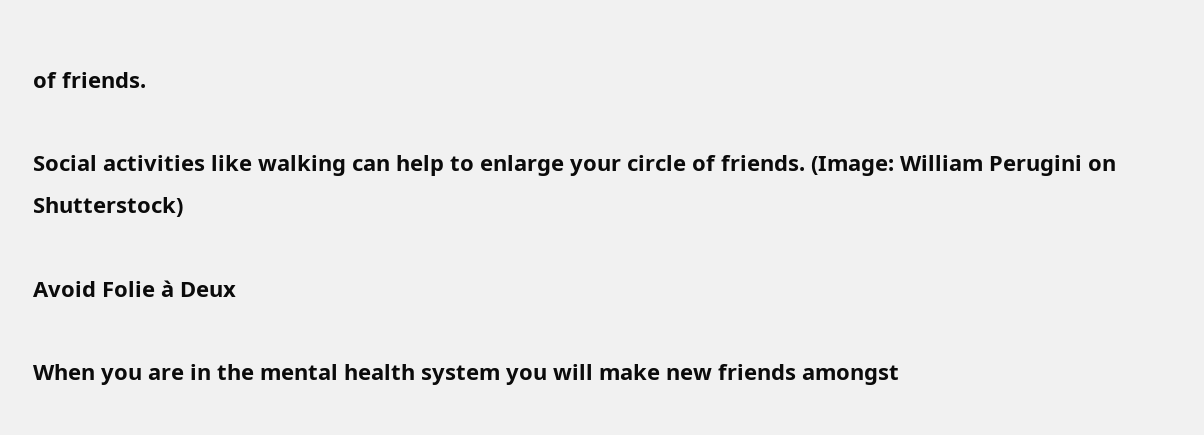of friends.

Social activities like walking can help to enlarge your circle of friends. (Image: William Perugini on Shutterstock)

Avoid Folie à Deux

When you are in the mental health system you will make new friends amongst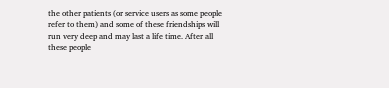the other patients (or service users as some people refer to them) and some of these friendships will run very deep and may last a life time. After all these people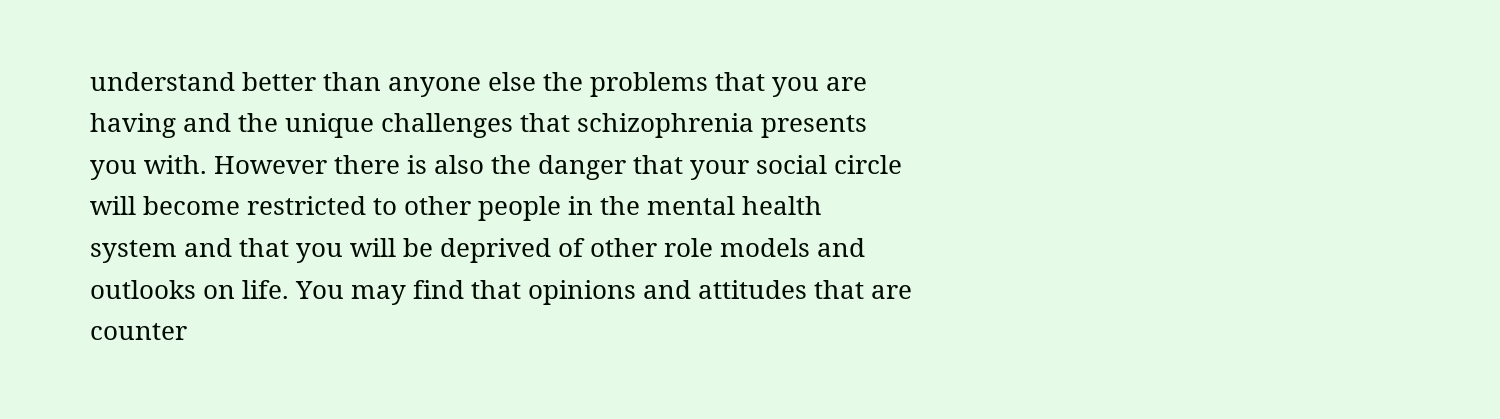understand better than anyone else the problems that you are having and the unique challenges that schizophrenia presents you with. However there is also the danger that your social circle will become restricted to other people in the mental health system and that you will be deprived of other role models and outlooks on life. You may find that opinions and attitudes that are counter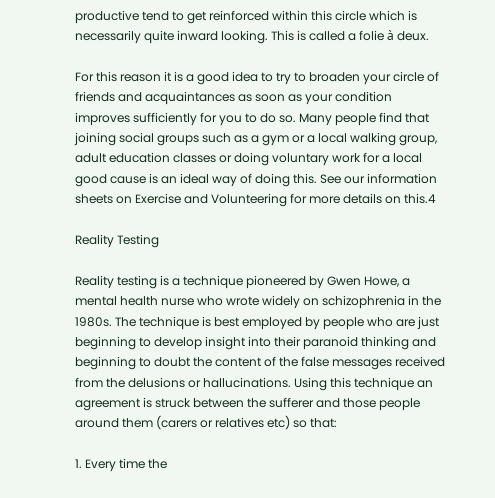productive tend to get reinforced within this circle which is necessarily quite inward looking. This is called a folie à deux.

For this reason it is a good idea to try to broaden your circle of friends and acquaintances as soon as your condition improves sufficiently for you to do so. Many people find that joining social groups such as a gym or a local walking group, adult education classes or doing voluntary work for a local good cause is an ideal way of doing this. See our information sheets on Exercise and Volunteering for more details on this.4

Reality Testing

Reality testing is a technique pioneered by Gwen Howe, a mental health nurse who wrote widely on schizophrenia in the 1980s. The technique is best employed by people who are just beginning to develop insight into their paranoid thinking and beginning to doubt the content of the false messages received from the delusions or hallucinations. Using this technique an agreement is struck between the sufferer and those people around them (carers or relatives etc) so that:

1. Every time the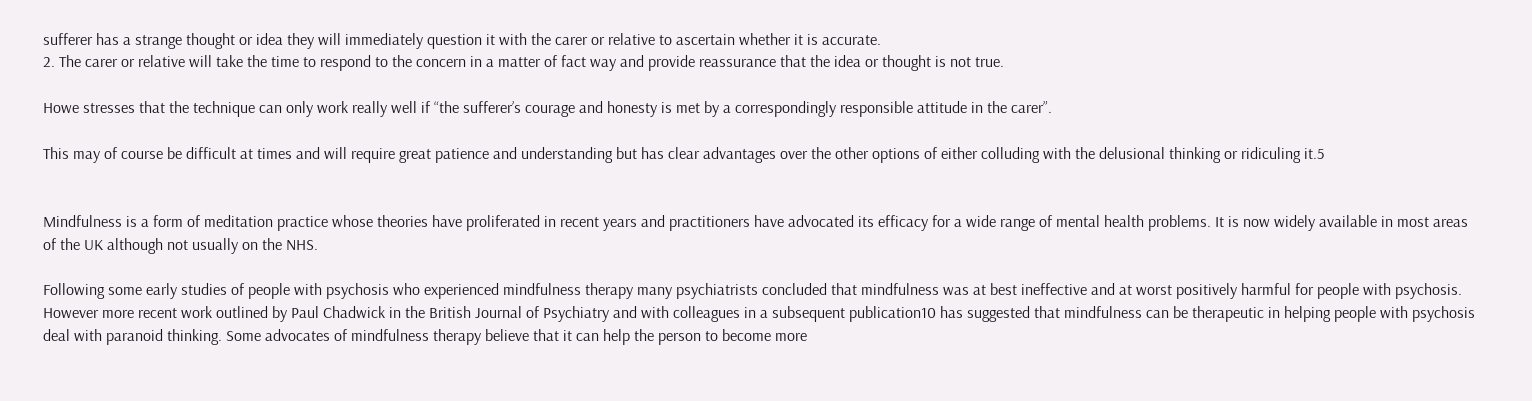sufferer has a strange thought or idea they will immediately question it with the carer or relative to ascertain whether it is accurate.
2. The carer or relative will take the time to respond to the concern in a matter of fact way and provide reassurance that the idea or thought is not true.

Howe stresses that the technique can only work really well if “the sufferer’s courage and honesty is met by a correspondingly responsible attitude in the carer”.

This may of course be difficult at times and will require great patience and understanding but has clear advantages over the other options of either colluding with the delusional thinking or ridiculing it.5


Mindfulness is a form of meditation practice whose theories have proliferated in recent years and practitioners have advocated its efficacy for a wide range of mental health problems. It is now widely available in most areas of the UK although not usually on the NHS.

Following some early studies of people with psychosis who experienced mindfulness therapy many psychiatrists concluded that mindfulness was at best ineffective and at worst positively harmful for people with psychosis. However more recent work outlined by Paul Chadwick in the British Journal of Psychiatry and with colleagues in a subsequent publication10 has suggested that mindfulness can be therapeutic in helping people with psychosis deal with paranoid thinking. Some advocates of mindfulness therapy believe that it can help the person to become more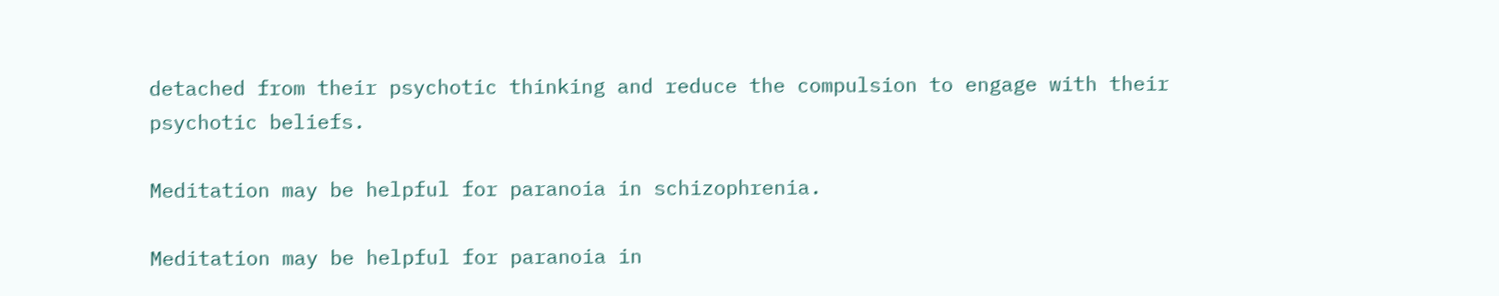detached from their psychotic thinking and reduce the compulsion to engage with their psychotic beliefs.

Meditation may be helpful for paranoia in schizophrenia.

Meditation may be helpful for paranoia in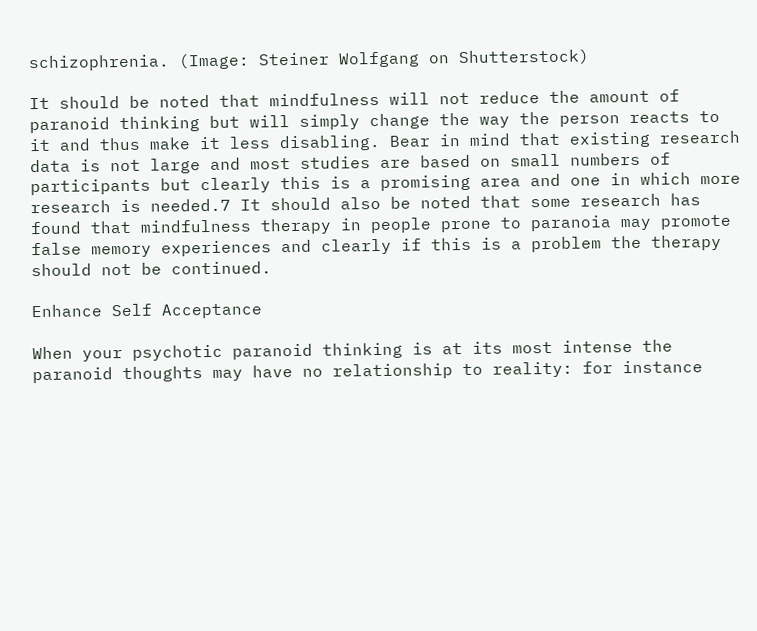schizophrenia. (Image: Steiner Wolfgang on Shutterstock)

It should be noted that mindfulness will not reduce the amount of paranoid thinking but will simply change the way the person reacts to it and thus make it less disabling. Bear in mind that existing research data is not large and most studies are based on small numbers of participants but clearly this is a promising area and one in which more research is needed.7 It should also be noted that some research has found that mindfulness therapy in people prone to paranoia may promote false memory experiences and clearly if this is a problem the therapy should not be continued.

Enhance Self Acceptance

When your psychotic paranoid thinking is at its most intense the paranoid thoughts may have no relationship to reality: for instance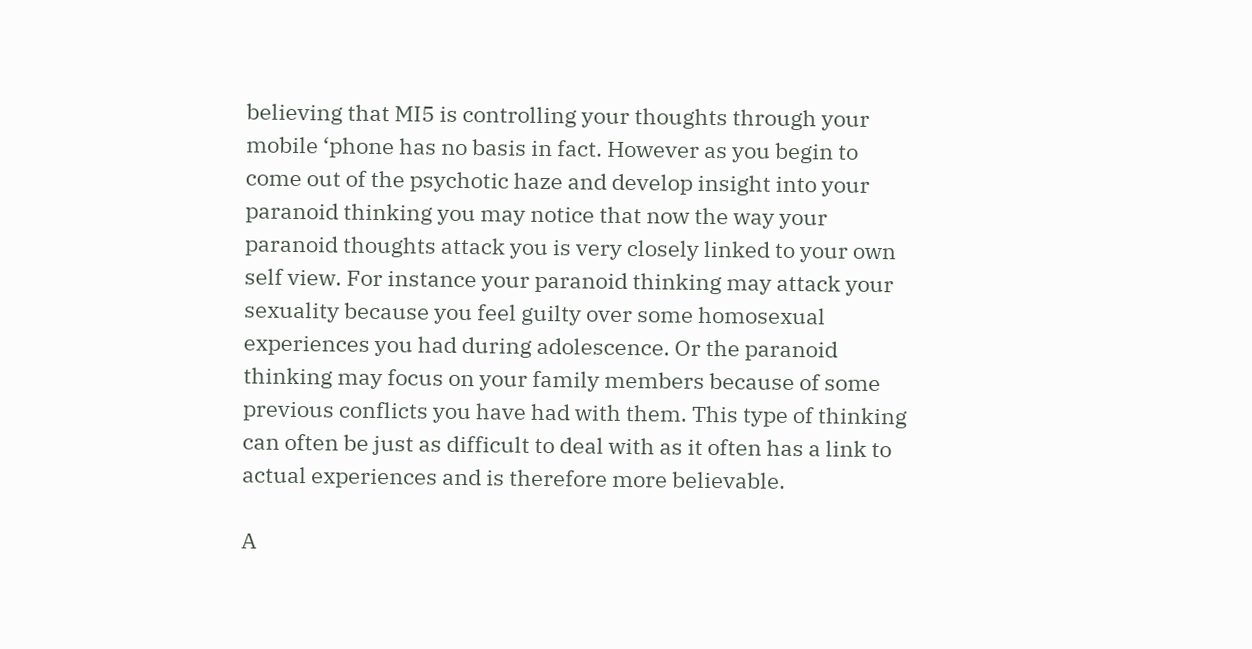believing that MI5 is controlling your thoughts through your mobile ‘phone has no basis in fact. However as you begin to come out of the psychotic haze and develop insight into your paranoid thinking you may notice that now the way your paranoid thoughts attack you is very closely linked to your own self view. For instance your paranoid thinking may attack your sexuality because you feel guilty over some homosexual experiences you had during adolescence. Or the paranoid thinking may focus on your family members because of some previous conflicts you have had with them. This type of thinking can often be just as difficult to deal with as it often has a link to actual experiences and is therefore more believable.

A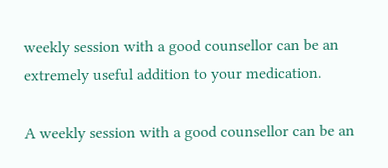weekly session with a good counsellor can be an extremely useful addition to your medication.

A weekly session with a good counsellor can be an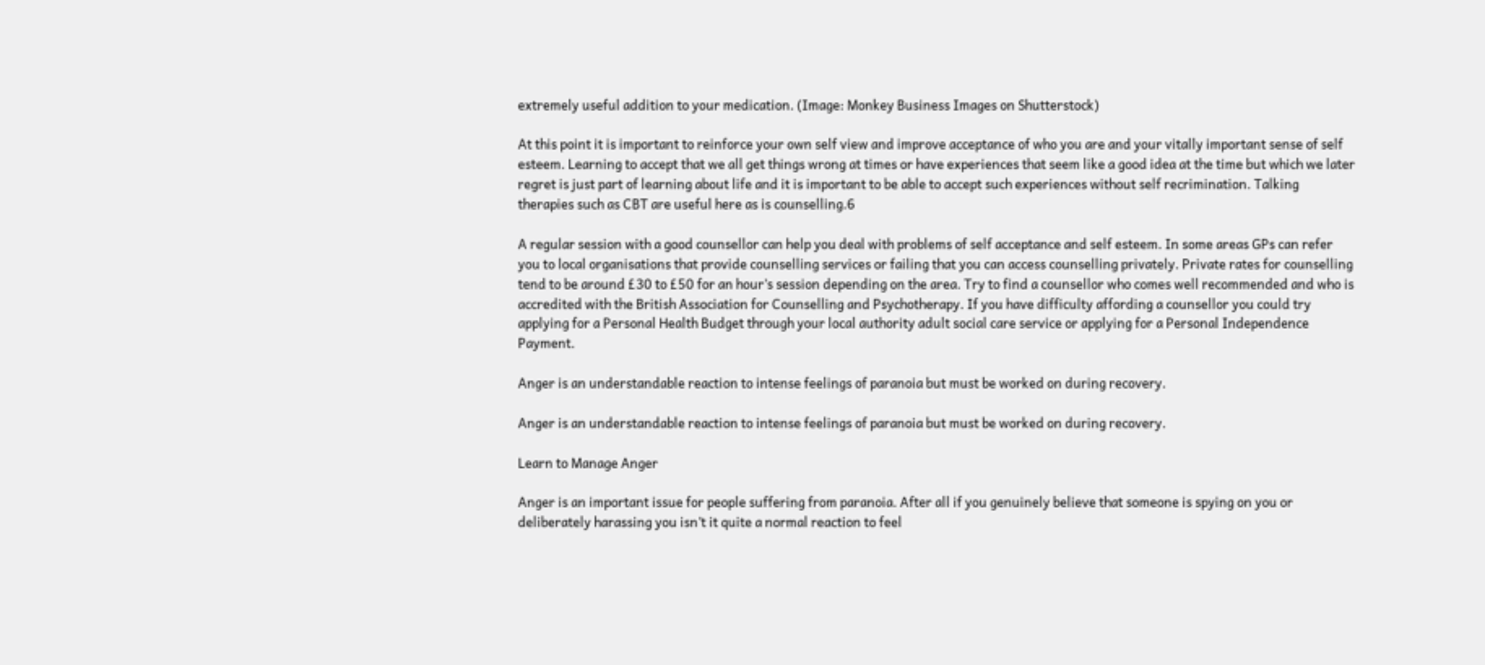extremely useful addition to your medication. (Image: Monkey Business Images on Shutterstock)

At this point it is important to reinforce your own self view and improve acceptance of who you are and your vitally important sense of self esteem. Learning to accept that we all get things wrong at times or have experiences that seem like a good idea at the time but which we later regret is just part of learning about life and it is important to be able to accept such experiences without self recrimination. Talking therapies such as CBT are useful here as is counselling.6

A regular session with a good counsellor can help you deal with problems of self acceptance and self esteem. In some areas GPs can refer you to local organisations that provide counselling services or failing that you can access counselling privately. Private rates for counselling tend to be around £30 to £50 for an hour’s session depending on the area. Try to find a counsellor who comes well recommended and who is accredited with the British Association for Counselling and Psychotherapy. If you have difficulty affording a counsellor you could try applying for a Personal Health Budget through your local authority adult social care service or applying for a Personal Independence Payment.

Anger is an understandable reaction to intense feelings of paranoia but must be worked on during recovery.

Anger is an understandable reaction to intense feelings of paranoia but must be worked on during recovery.

Learn to Manage Anger

Anger is an important issue for people suffering from paranoia. After all if you genuinely believe that someone is spying on you or deliberately harassing you isn’t it quite a normal reaction to feel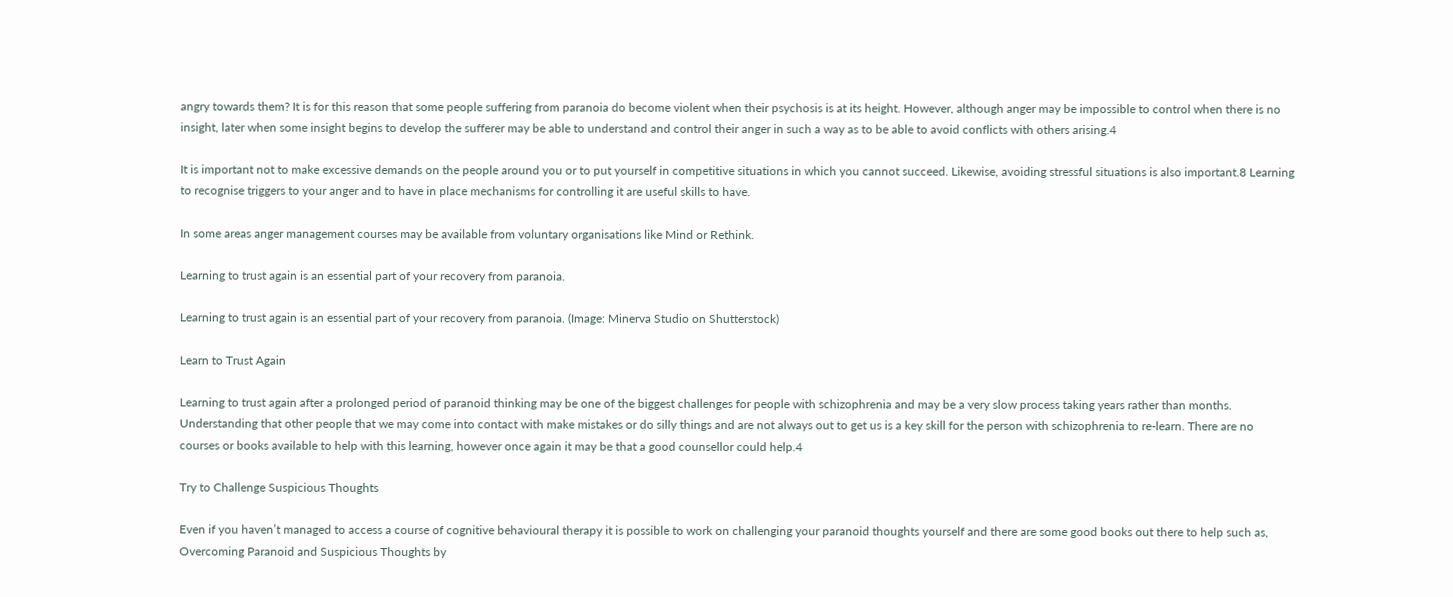angry towards them? It is for this reason that some people suffering from paranoia do become violent when their psychosis is at its height. However, although anger may be impossible to control when there is no insight, later when some insight begins to develop the sufferer may be able to understand and control their anger in such a way as to be able to avoid conflicts with others arising.4

It is important not to make excessive demands on the people around you or to put yourself in competitive situations in which you cannot succeed. Likewise, avoiding stressful situations is also important.8 Learning to recognise triggers to your anger and to have in place mechanisms for controlling it are useful skills to have.

In some areas anger management courses may be available from voluntary organisations like Mind or Rethink.

Learning to trust again is an essential part of your recovery from paranoia.

Learning to trust again is an essential part of your recovery from paranoia. (Image: Minerva Studio on Shutterstock)

Learn to Trust Again

Learning to trust again after a prolonged period of paranoid thinking may be one of the biggest challenges for people with schizophrenia and may be a very slow process taking years rather than months. Understanding that other people that we may come into contact with make mistakes or do silly things and are not always out to get us is a key skill for the person with schizophrenia to re-learn. There are no courses or books available to help with this learning, however once again it may be that a good counsellor could help.4

Try to Challenge Suspicious Thoughts

Even if you haven’t managed to access a course of cognitive behavioural therapy it is possible to work on challenging your paranoid thoughts yourself and there are some good books out there to help such as, Overcoming Paranoid and Suspicious Thoughts by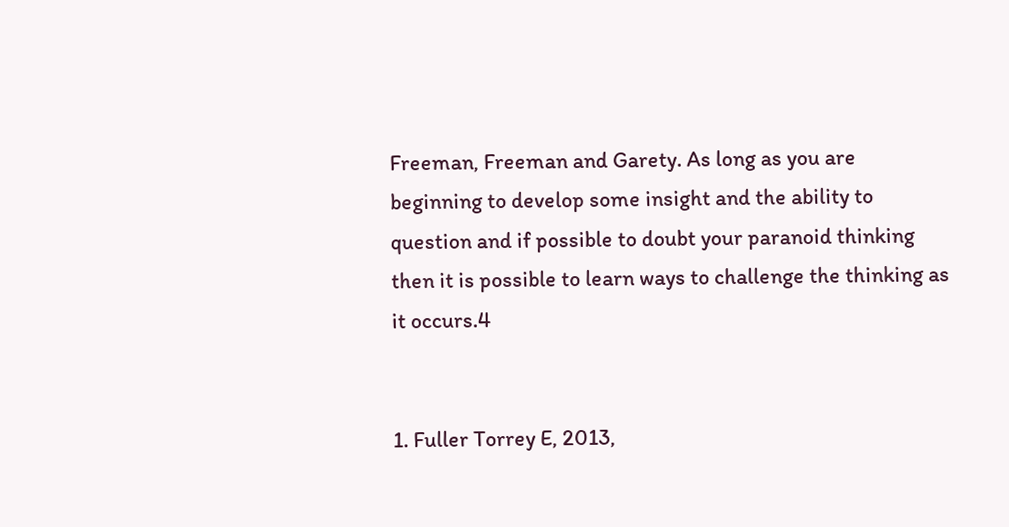Freeman, Freeman and Garety. As long as you are beginning to develop some insight and the ability to question and if possible to doubt your paranoid thinking then it is possible to learn ways to challenge the thinking as it occurs.4


1. Fuller Torrey E, 2013,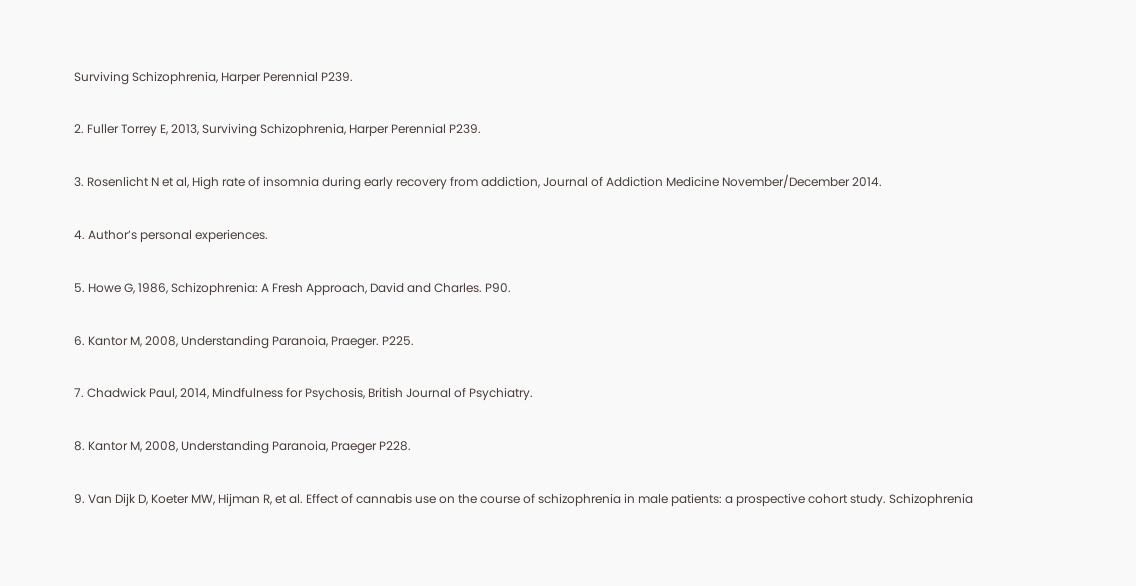Surviving Schizophrenia, Harper Perennial P239.

2. Fuller Torrey E, 2013, Surviving Schizophrenia, Harper Perennial P239.

3. Rosenlicht N et al, High rate of insomnia during early recovery from addiction, Journal of Addiction Medicine November/December 2014.

4. Author’s personal experiences.

5. Howe G, 1986, Schizophrenia: A Fresh Approach, David and Charles. P90.

6. Kantor M, 2008, Understanding Paranoia, Praeger. P225.

7. Chadwick Paul, 2014, Mindfulness for Psychosis, British Journal of Psychiatry.

8. Kantor M, 2008, Understanding Paranoia, Praeger P228.

9. Van Dijk D, Koeter MW, Hijman R, et al. Effect of cannabis use on the course of schizophrenia in male patients: a prospective cohort study. Schizophrenia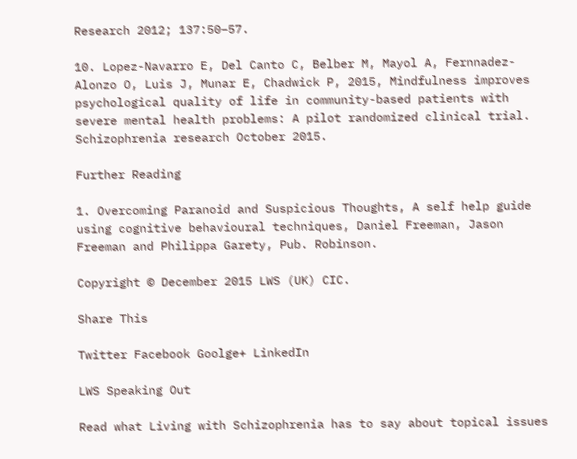Research 2012; 137:50–57.

10. Lopez-Navarro E, Del Canto C, Belber M, Mayol A, Fernnadez-Alonzo O, Luis J, Munar E, Chadwick P, 2015, Mindfulness improves psychological quality of life in community-based patients with severe mental health problems: A pilot randomized clinical trial. Schizophrenia research October 2015.

Further Reading

1. Overcoming Paranoid and Suspicious Thoughts, A self help guide using cognitive behavioural techniques, Daniel Freeman, Jason Freeman and Philippa Garety, Pub. Robinson.

Copyright © December 2015 LWS (UK) CIC.

Share This

Twitter Facebook Goolge+ LinkedIn

LWS Speaking Out

Read what Living with Schizophrenia has to say about topical issues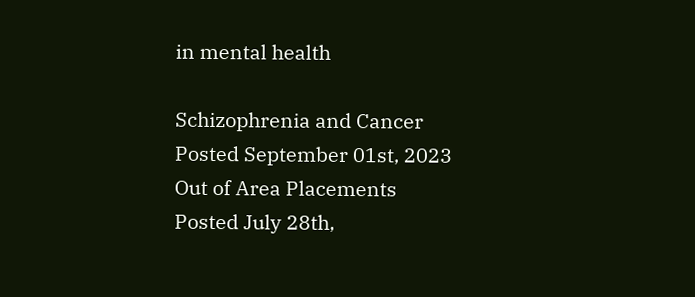in mental health

Schizophrenia and Cancer
Posted September 01st, 2023
Out of Area Placements
Posted July 28th,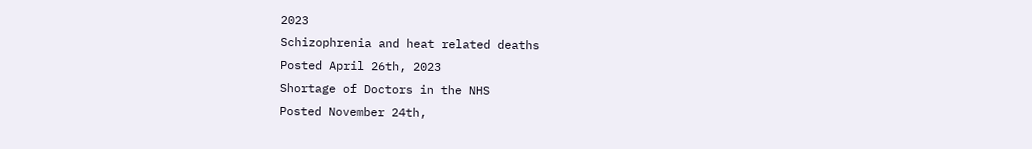2023
Schizophrenia and heat related deaths
Posted April 26th, 2023
Shortage of Doctors in the NHS
Posted November 24th,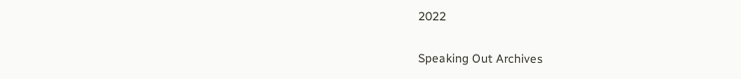2022

Speaking Out Archives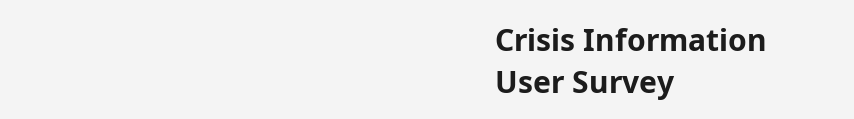Crisis Information
User Survey